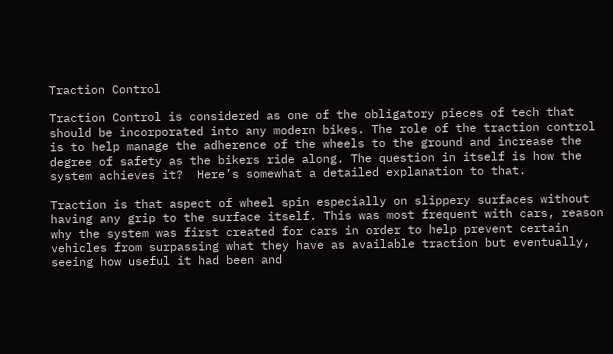Traction Control

Traction Control is considered as one of the obligatory pieces of tech that should be incorporated into any modern bikes. The role of the traction control is to help manage the adherence of the wheels to the ground and increase the degree of safety as the bikers ride along. The question in itself is how the system achieves it?  Here’s somewhat a detailed explanation to that.

Traction is that aspect of wheel spin especially on slippery surfaces without having any grip to the surface itself. This was most frequent with cars, reason why the system was first created for cars in order to help prevent certain vehicles from surpassing what they have as available traction but eventually, seeing how useful it had been and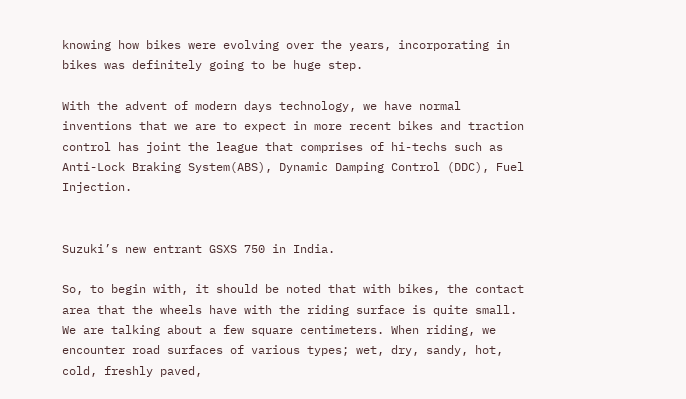knowing how bikes were evolving over the years, incorporating in bikes was definitely going to be huge step.

With the advent of modern days technology, we have normal inventions that we are to expect in more recent bikes and traction control has joint the league that comprises of hi-techs such as Anti-Lock Braking System(ABS), Dynamic Damping Control (DDC), Fuel Injection.


Suzuki’s new entrant GSXS 750 in India.

So, to begin with, it should be noted that with bikes, the contact area that the wheels have with the riding surface is quite small. We are talking about a few square centimeters. When riding, we encounter road surfaces of various types; wet, dry, sandy, hot, cold, freshly paved,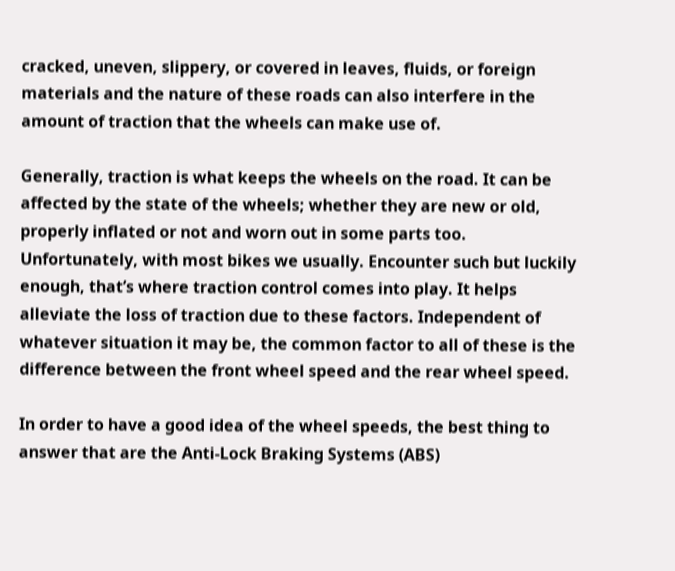cracked, uneven, slippery, or covered in leaves, fluids, or foreign materials and the nature of these roads can also interfere in the amount of traction that the wheels can make use of.

Generally, traction is what keeps the wheels on the road. It can be affected by the state of the wheels; whether they are new or old, properly inflated or not and worn out in some parts too. Unfortunately, with most bikes we usually. Encounter such but luckily enough, that’s where traction control comes into play. It helps alleviate the loss of traction due to these factors. Independent of whatever situation it may be, the common factor to all of these is the difference between the front wheel speed and the rear wheel speed.

In order to have a good idea of the wheel speeds, the best thing to answer that are the Anti-Lock Braking Systems (ABS)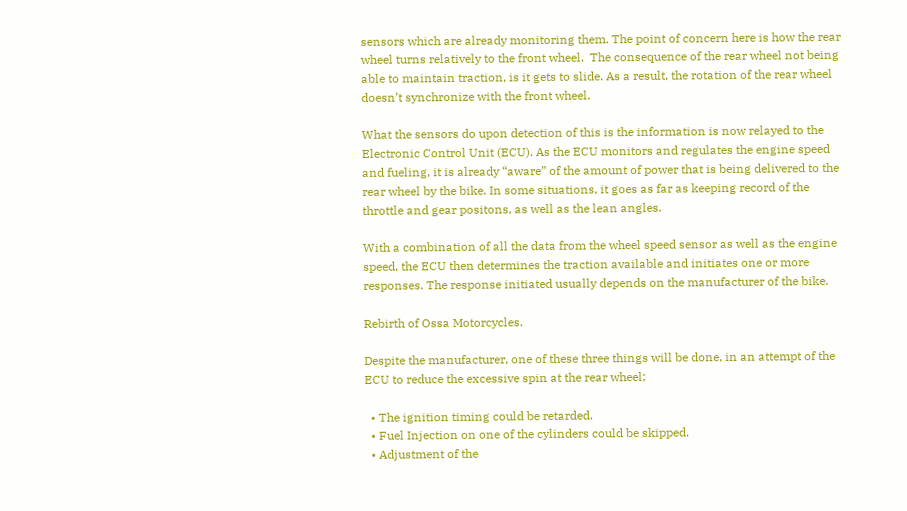sensors which are already monitoring them. The point of concern here is how the rear wheel turns relatively to the front wheel.  The consequence of the rear wheel not being able to maintain traction, is it gets to slide. As a result, the rotation of the rear wheel doesn’t synchronize with the front wheel.

What the sensors do upon detection of this is the information is now relayed to the Electronic Control Unit (ECU). As the ECU monitors and regulates the engine speed and fueling, it is already “aware” of the amount of power that is being delivered to the rear wheel by the bike. In some situations, it goes as far as keeping record of the throttle and gear positons, as well as the lean angles.

With a combination of all the data from the wheel speed sensor as well as the engine speed, the ECU then determines the traction available and initiates one or more responses. The response initiated usually depends on the manufacturer of the bike.

Rebirth of Ossa Motorcycles.

Despite the manufacturer, one of these three things will be done, in an attempt of the ECU to reduce the excessive spin at the rear wheel;

  • The ignition timing could be retarded.
  • Fuel Injection on one of the cylinders could be skipped.
  • Adjustment of the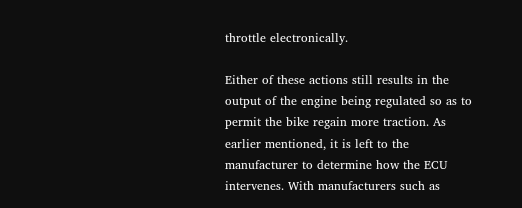throttle electronically.

Either of these actions still results in the output of the engine being regulated so as to permit the bike regain more traction. As earlier mentioned, it is left to the manufacturer to determine how the ECU intervenes. With manufacturers such as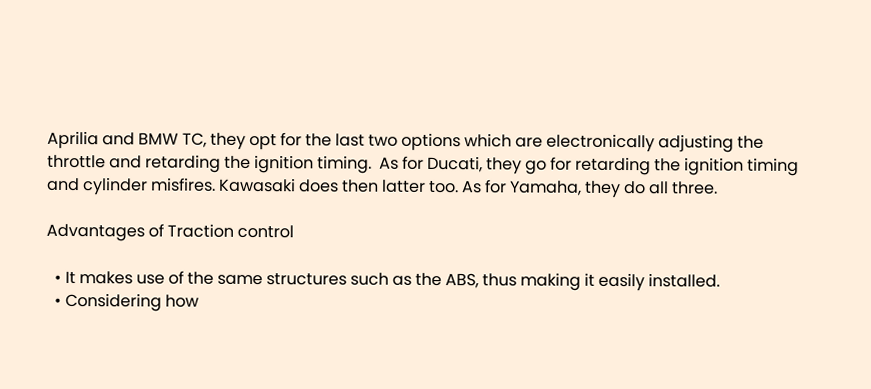Aprilia and BMW TC, they opt for the last two options which are electronically adjusting the throttle and retarding the ignition timing.  As for Ducati, they go for retarding the ignition timing and cylinder misfires. Kawasaki does then latter too. As for Yamaha, they do all three.

Advantages of Traction control

  • It makes use of the same structures such as the ABS, thus making it easily installed.
  • Considering how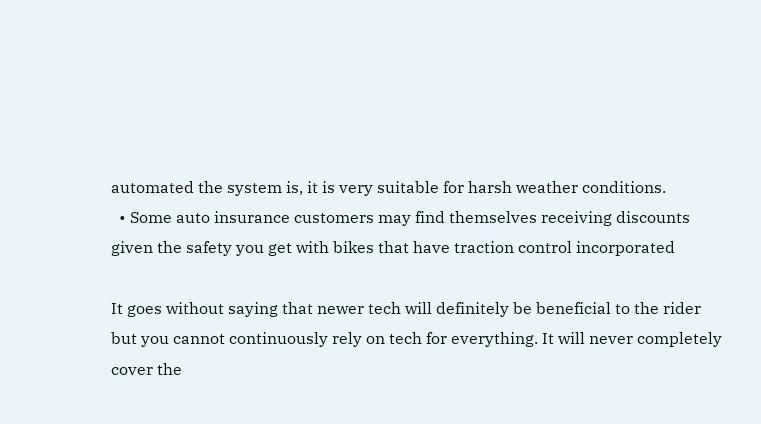automated the system is, it is very suitable for harsh weather conditions.
  • Some auto insurance customers may find themselves receiving discounts given the safety you get with bikes that have traction control incorporated

It goes without saying that newer tech will definitely be beneficial to the rider but you cannot continuously rely on tech for everything. It will never completely cover the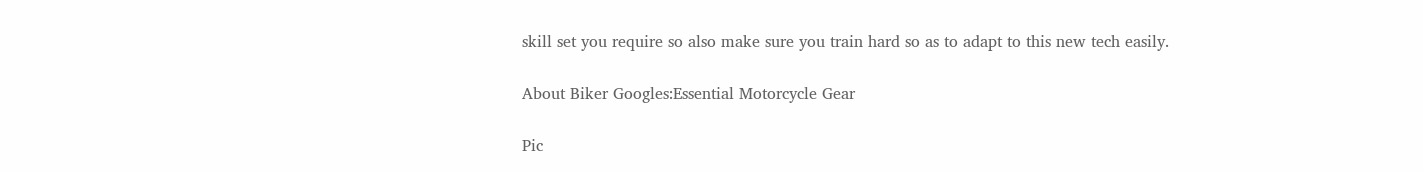skill set you require so also make sure you train hard so as to adapt to this new tech easily.

About Biker Googles:Essential Motorcycle Gear

Pic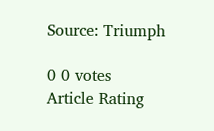Source: Triumph

0 0 votes
Article Rating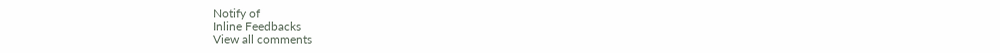Notify of
Inline Feedbacks
View all comments